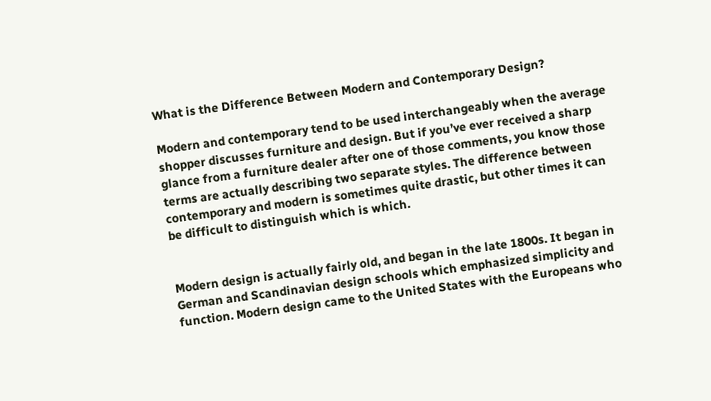What is the Difference Between Modern and Contemporary Design?

Modern and contemporary tend to be used interchangeably when the average shopper discusses furniture and design. But if you’ve ever received a sharp glance from a furniture dealer after one of those comments, you know those terms are actually describing two separate styles. The difference between contemporary and modern is sometimes quite drastic, but other times it can be difficult to distinguish which is which.


Modern design is actually fairly old, and began in the late 1800s. It began in German and Scandinavian design schools which emphasized simplicity and function. Modern design came to the United States with the Europeans who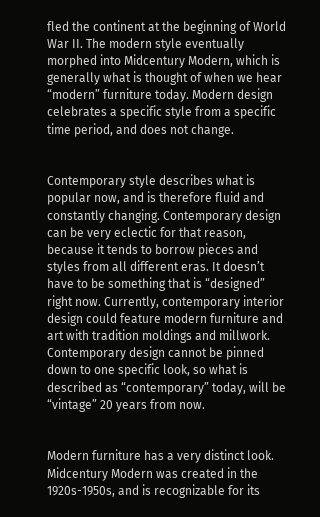fled the continent at the beginning of World War II. The modern style eventually morphed into Midcentury Modern, which is generally what is thought of when we hear “modern” furniture today. Modern design celebrates a specific style from a specific time period, and does not change.


Contemporary style describes what is popular now, and is therefore fluid and constantly changing. Contemporary design can be very eclectic for that reason, because it tends to borrow pieces and styles from all different eras. It doesn’t have to be something that is “designed” right now. Currently, contemporary interior design could feature modern furniture and art with tradition moldings and millwork. Contemporary design cannot be pinned down to one specific look, so what is described as “contemporary” today, will be “vintage” 20 years from now.


Modern furniture has a very distinct look. Midcentury Modern was created in the 1920s-1950s, and is recognizable for its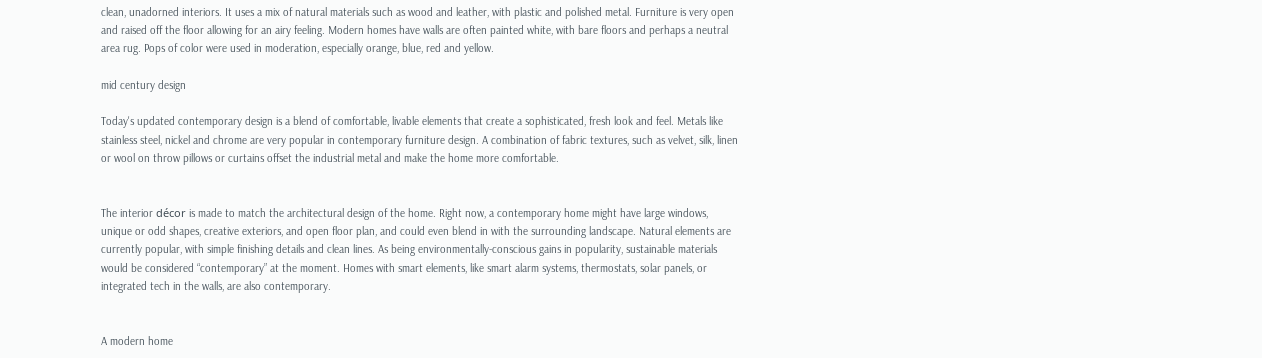clean, unadorned interiors. It uses a mix of natural materials such as wood and leather, with plastic and polished metal. Furniture is very open and raised off the floor allowing for an airy feeling. Modern homes have walls are often painted white, with bare floors and perhaps a neutral area rug. Pops of color were used in moderation, especially orange, blue, red and yellow.

mid century design

Today's updated contemporary design is a blend of comfortable, livable elements that create a sophisticated, fresh look and feel. Metals like stainless steel, nickel and chrome are very popular in contemporary furniture design. A combination of fabric textures, such as velvet, silk, linen or wool on throw pillows or curtains offset the industrial metal and make the home more comfortable.


The interior décor is made to match the architectural design of the home. Right now, a contemporary home might have large windows, unique or odd shapes, creative exteriors, and open floor plan, and could even blend in with the surrounding landscape. Natural elements are currently popular, with simple finishing details and clean lines. As being environmentally-conscious gains in popularity, sustainable materials would be considered “contemporary” at the moment. Homes with smart elements, like smart alarm systems, thermostats, solar panels, or integrated tech in the walls, are also contemporary.


A modern home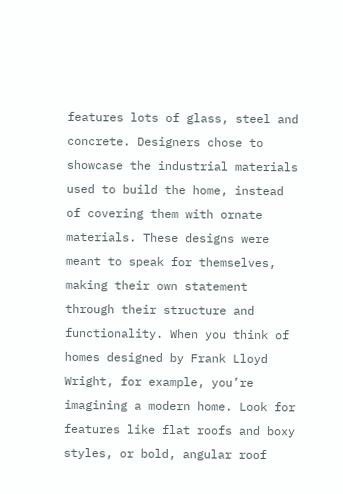features lots of glass, steel and concrete. Designers chose to showcase the industrial materials used to build the home, instead of covering them with ornate materials. These designs were meant to speak for themselves, making their own statement through their structure and functionality. When you think of homes designed by Frank Lloyd Wright, for example, you’re imagining a modern home. Look for features like flat roofs and boxy styles, or bold, angular roof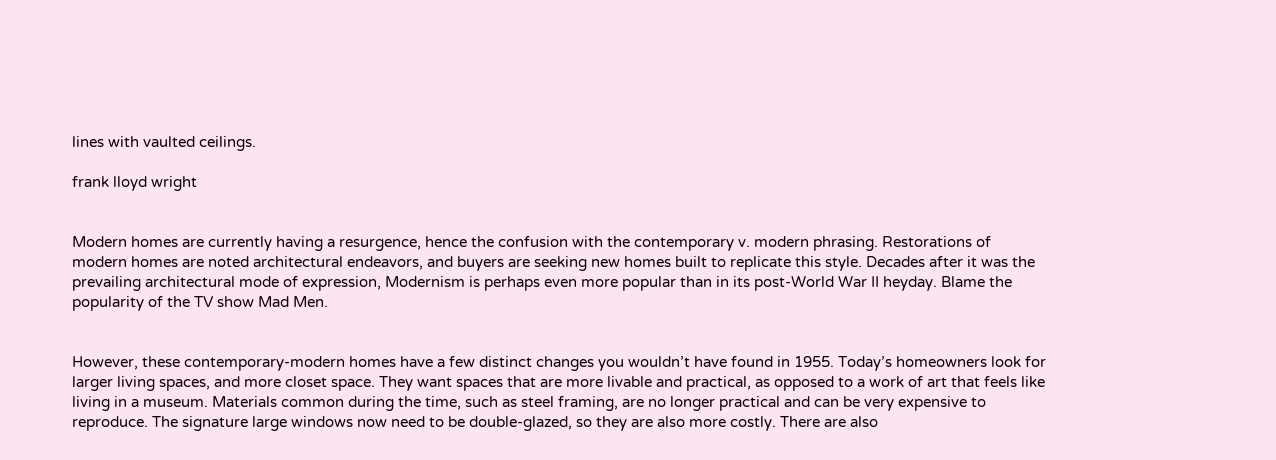lines with vaulted ceilings.

frank lloyd wright


Modern homes are currently having a resurgence, hence the confusion with the contemporary v. modern phrasing. Restorations of modern homes are noted architectural endeavors, and buyers are seeking new homes built to replicate this style. Decades after it was the prevailing architectural mode of expression, Modernism is perhaps even more popular than in its post-World War II heyday. Blame the popularity of the TV show Mad Men.


However, these contemporary-modern homes have a few distinct changes you wouldn’t have found in 1955. Today’s homeowners look for larger living spaces, and more closet space. They want spaces that are more livable and practical, as opposed to a work of art that feels like living in a museum. Materials common during the time, such as steel framing, are no longer practical and can be very expensive to reproduce. The signature large windows now need to be double-glazed, so they are also more costly. There are also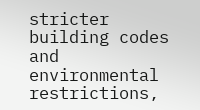stricter building codes and environmental restrictions,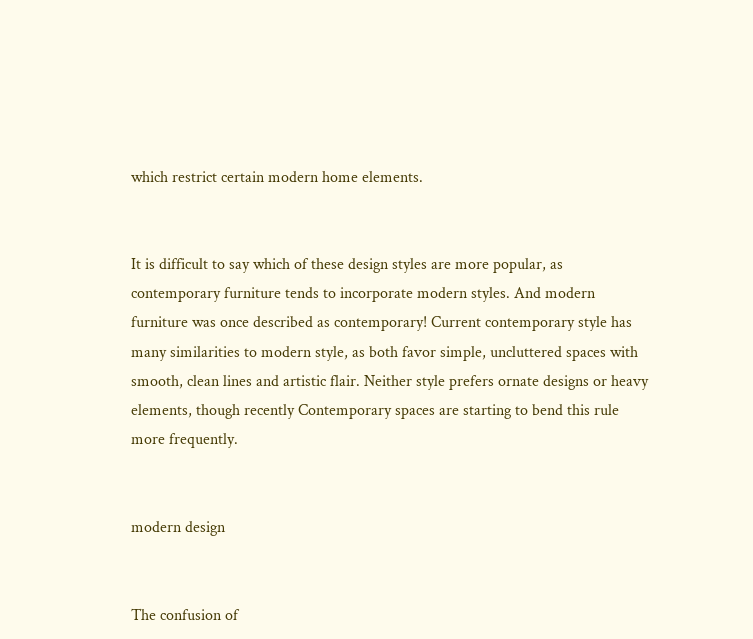which restrict certain modern home elements.


It is difficult to say which of these design styles are more popular, as contemporary furniture tends to incorporate modern styles. And modern furniture was once described as contemporary! Current contemporary style has many similarities to modern style, as both favor simple, uncluttered spaces with smooth, clean lines and artistic flair. Neither style prefers ornate designs or heavy elements, though recently Contemporary spaces are starting to bend this rule more frequently.


modern design


The confusion of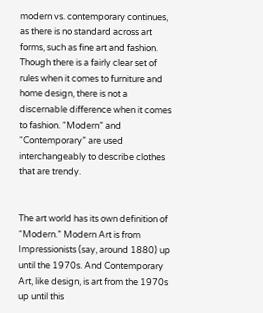modern vs. contemporary continues, as there is no standard across art forms, such as fine art and fashion. Though there is a fairly clear set of rules when it comes to furniture and home design, there is not a discernable difference when it comes to fashion. “Modern” and “Contemporary” are used interchangeably to describe clothes that are trendy.


The art world has its own definition of “Modern.” Modern Art is from Impressionists (say, around 1880) up until the 1970s. And Contemporary Art, like design, is art from the 1970s up until this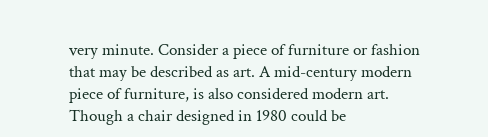very minute. Consider a piece of furniture or fashion that may be described as art. A mid-century modern piece of furniture, is also considered modern art. Though a chair designed in 1980 could be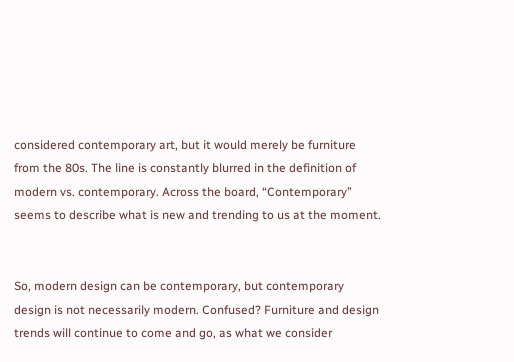considered contemporary art, but it would merely be furniture from the 80s. The line is constantly blurred in the definition of modern vs. contemporary. Across the board, “Contemporary” seems to describe what is new and trending to us at the moment.


So, modern design can be contemporary, but contemporary design is not necessarily modern. Confused? Furniture and design trends will continue to come and go, as what we consider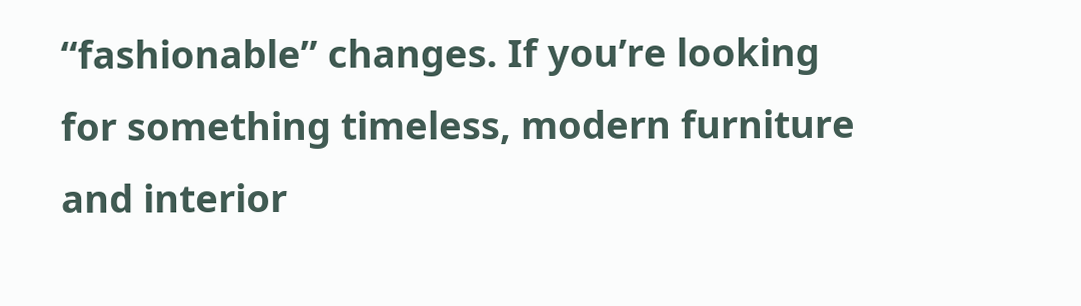“fashionable” changes. If you’re looking for something timeless, modern furniture and interior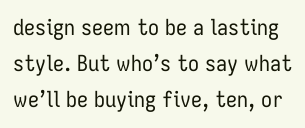design seem to be a lasting style. But who’s to say what we’ll be buying five, ten, or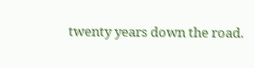twenty years down the road.